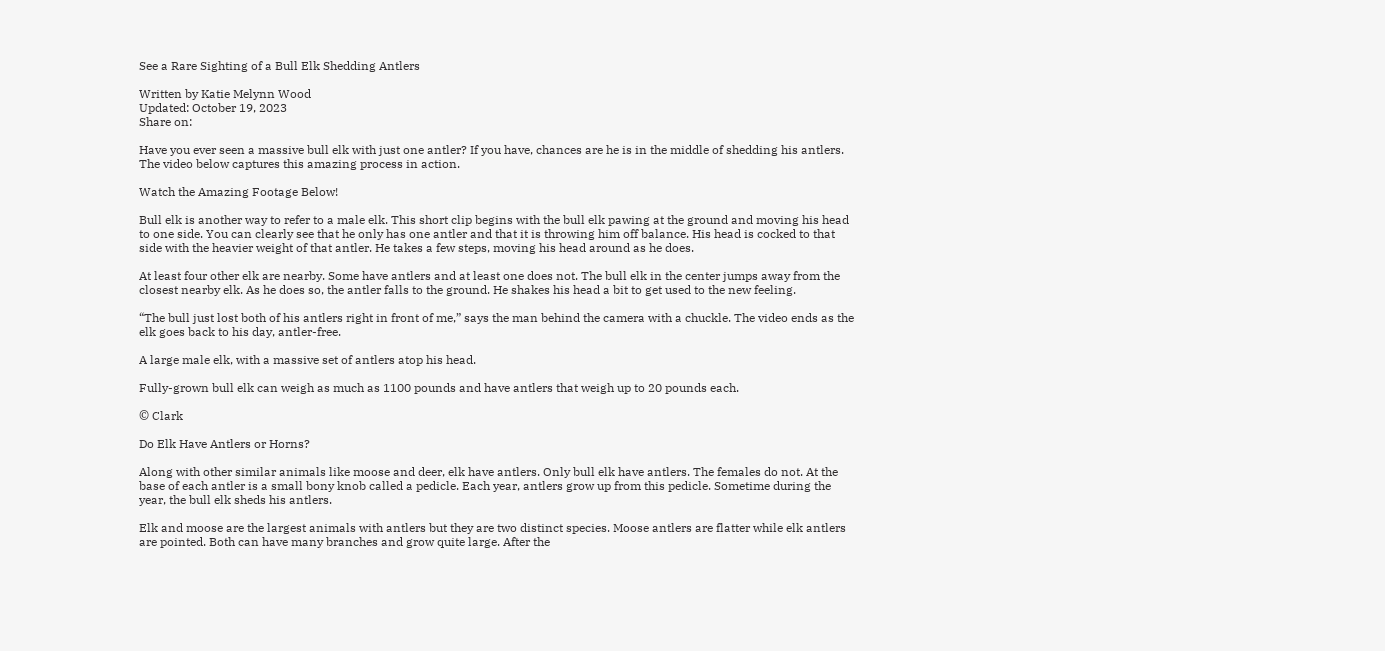See a Rare Sighting of a Bull Elk Shedding Antlers

Written by Katie Melynn Wood
Updated: October 19, 2023
Share on:

Have you ever seen a massive bull elk with just one antler? If you have, chances are he is in the middle of shedding his antlers. The video below captures this amazing process in action.

Watch the Amazing Footage Below!

Bull elk is another way to refer to a male elk. This short clip begins with the bull elk pawing at the ground and moving his head to one side. You can clearly see that he only has one antler and that it is throwing him off balance. His head is cocked to that side with the heavier weight of that antler. He takes a few steps, moving his head around as he does.

At least four other elk are nearby. Some have antlers and at least one does not. The bull elk in the center jumps away from the closest nearby elk. As he does so, the antler falls to the ground. He shakes his head a bit to get used to the new feeling.

“The bull just lost both of his antlers right in front of me,” says the man behind the camera with a chuckle. The video ends as the elk goes back to his day, antler-free.

A large male elk, with a massive set of antlers atop his head.

Fully-grown bull elk can weigh as much as 1100 pounds and have antlers that weigh up to 20 pounds each.

© Clark

Do Elk Have Antlers or Horns?

Along with other similar animals like moose and deer, elk have antlers. Only bull elk have antlers. The females do not. At the base of each antler is a small bony knob called a pedicle. Each year, antlers grow up from this pedicle. Sometime during the year, the bull elk sheds his antlers.

Elk and moose are the largest animals with antlers but they are two distinct species. Moose antlers are flatter while elk antlers are pointed. Both can have many branches and grow quite large. After the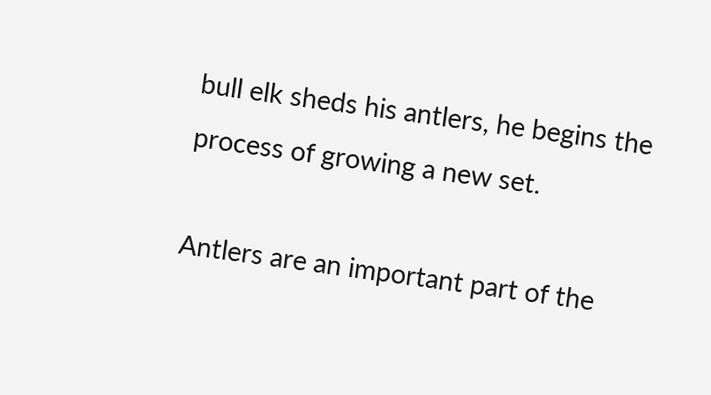bull elk sheds his antlers, he begins the process of growing a new set.

Antlers are an important part of the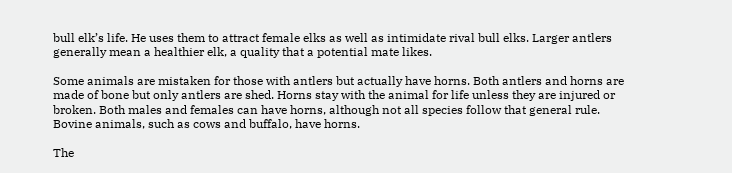bull elk’s life. He uses them to attract female elks as well as intimidate rival bull elks. Larger antlers generally mean a healthier elk, a quality that a potential mate likes.

Some animals are mistaken for those with antlers but actually have horns. Both antlers and horns are made of bone but only antlers are shed. Horns stay with the animal for life unless they are injured or broken. Both males and females can have horns, although not all species follow that general rule. Bovine animals, such as cows and buffalo, have horns.

The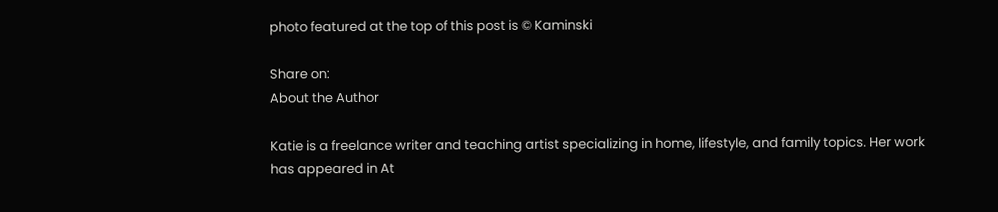photo featured at the top of this post is © Kaminski

Share on:
About the Author

Katie is a freelance writer and teaching artist specializing in home, lifestyle, and family topics. Her work has appeared in At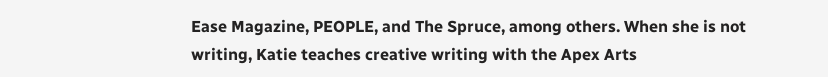Ease Magazine, PEOPLE, and The Spruce, among others. When she is not writing, Katie teaches creative writing with the Apex Arts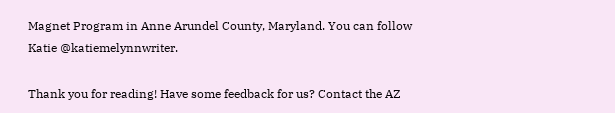Magnet Program in Anne Arundel County, Maryland. You can follow Katie @katiemelynnwriter.

Thank you for reading! Have some feedback for us? Contact the AZ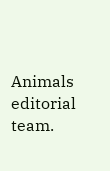Animals editorial team.